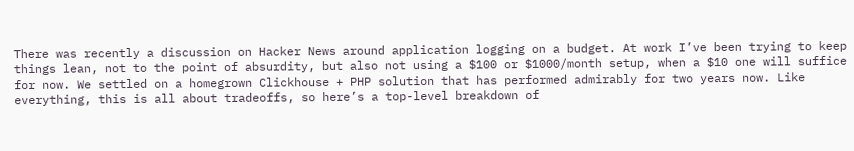There was recently a discussion on Hacker News around application logging on a budget. At work I’ve been trying to keep things lean, not to the point of absurdity, but also not using a $100 or $1000/month setup, when a $10 one will suffice for now. We settled on a homegrown Clickhouse + PHP solution that has performed admirably for two years now. Like everything, this is all about tradeoffs, so here’s a top-level breakdown of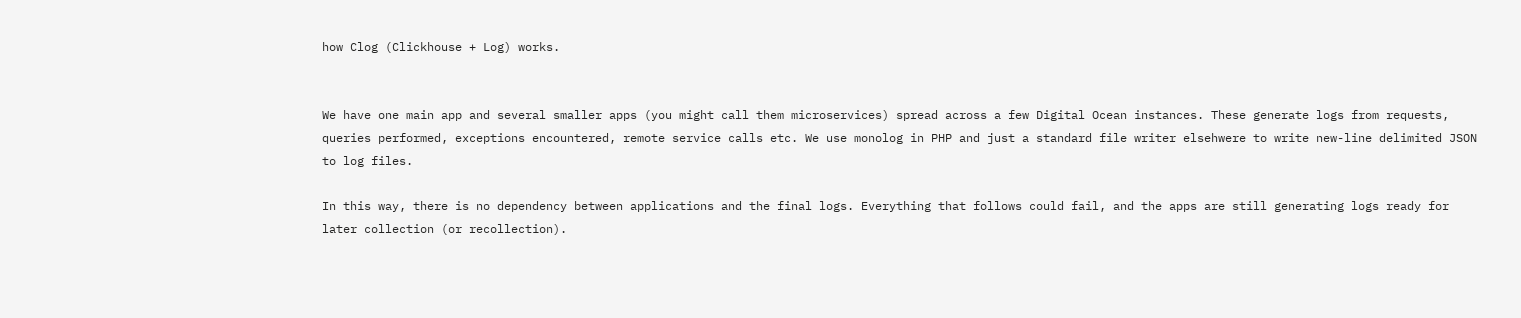how Clog (Clickhouse + Log) works.


We have one main app and several smaller apps (you might call them microservices) spread across a few Digital Ocean instances. These generate logs from requests, queries performed, exceptions encountered, remote service calls etc. We use monolog in PHP and just a standard file writer elsehwere to write new-line delimited JSON to log files.

In this way, there is no dependency between applications and the final logs. Everything that follows could fail, and the apps are still generating logs ready for later collection (or recollection).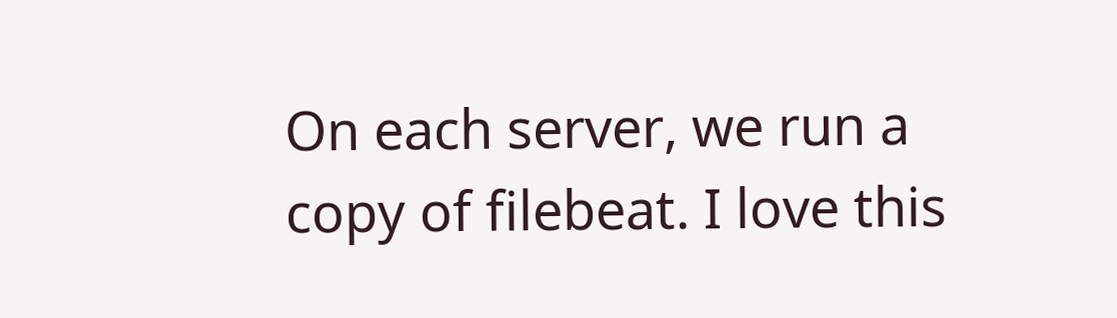On each server, we run a copy of filebeat. I love this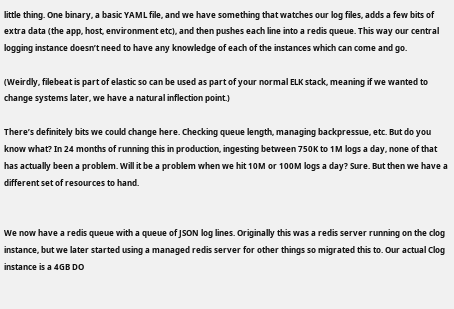little thing. One binary, a basic YAML file, and we have something that watches our log files, adds a few bits of extra data (the app, host, environment etc), and then pushes each line into a redis queue. This way our central logging instance doesn’t need to have any knowledge of each of the instances which can come and go.

(Weirdly, filebeat is part of elastic so can be used as part of your normal ELK stack, meaning if we wanted to change systems later, we have a natural inflection point.)

There’s definitely bits we could change here. Checking queue length, managing backpressue, etc. But do you know what? In 24 months of running this in production, ingesting between 750K to 1M logs a day, none of that has actually been a problem. Will it be a problem when we hit 10M or 100M logs a day? Sure. But then we have a different set of resources to hand.


We now have a redis queue with a queue of JSON log lines. Originally this was a redis server running on the clog instance, but we later started using a managed redis server for other things so migrated this to. Our actual Clog instance is a 4GB DO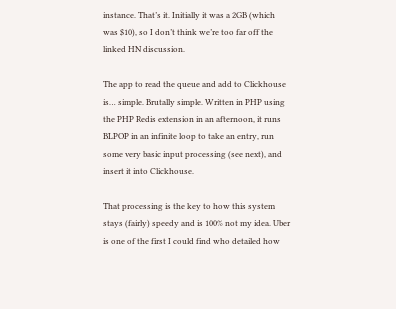instance. That’s it. Initially it was a 2GB (which was $10), so I don’t think we’re too far off the linked HN discussion.

The app to read the queue and add to Clickhouse is… simple. Brutally simple. Written in PHP using the PHP Redis extension in an afternoon, it runs BLPOP in an infinite loop to take an entry, run some very basic input processing (see next), and insert it into Clickhouse.

That processing is the key to how this system stays (fairly) speedy and is 100% not my idea. Uber is one of the first I could find who detailed how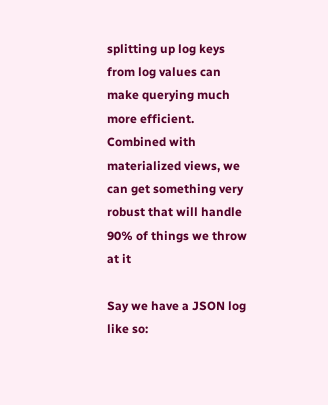splitting up log keys from log values can make querying much more efficient. Combined with materialized views, we can get something very robust that will handle 90% of things we throw at it

Say we have a JSON log like so: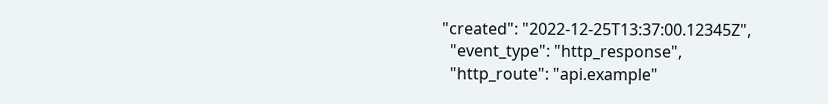"created": "2022-12-25T13:37:00.12345Z",
  "event_type": "http_response",
  "http_route": "api.example"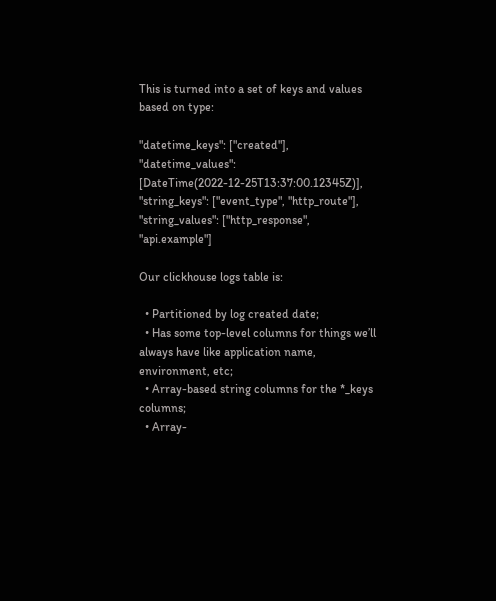This is turned into a set of keys and values based on type:

"datetime_keys": ["created"],
"datetime_values": [DateTime(2022-12-25T13:37:00.12345Z)],
"string_keys": ["event_type", "http_route"],
"string_values": ["http_response", "api.example"]

Our clickhouse logs table is:

  • Partitioned by log created date;
  • Has some top-level columns for things we’ll always have like application name, environment, etc;
  • Array-based string columns for the *_keys columns;
  • Array-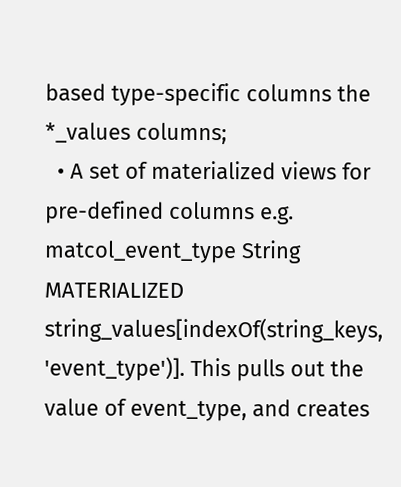based type-specific columns the *_values columns;
  • A set of materialized views for pre-defined columns e.g. matcol_event_type String MATERIALIZED string_values[indexOf(string_keys, 'event_type')]. This pulls out the value of event_type, and creates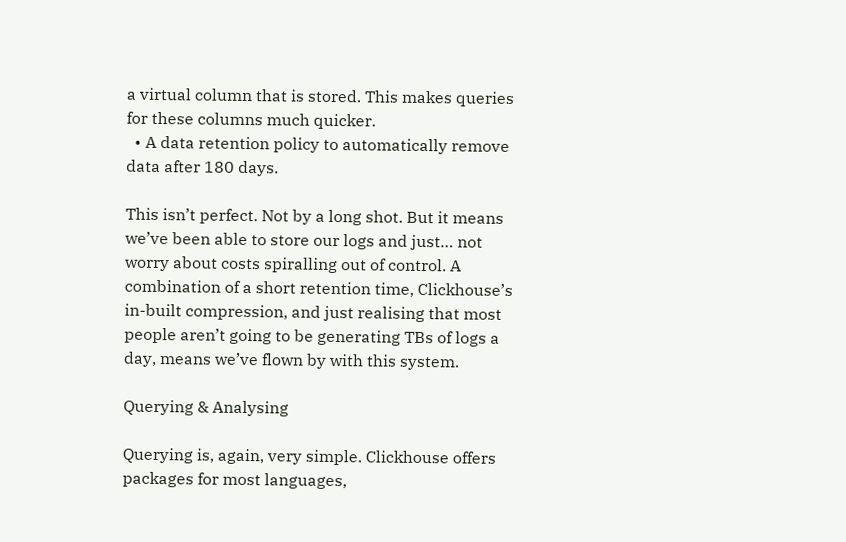a virtual column that is stored. This makes queries for these columns much quicker.
  • A data retention policy to automatically remove data after 180 days.

This isn’t perfect. Not by a long shot. But it means we’ve been able to store our logs and just… not worry about costs spiralling out of control. A combination of a short retention time, Clickhouse’s in-built compression, and just realising that most people aren’t going to be generating TBs of logs a day, means we’ve flown by with this system.

Querying & Analysing

Querying is, again, very simple. Clickhouse offers packages for most languages,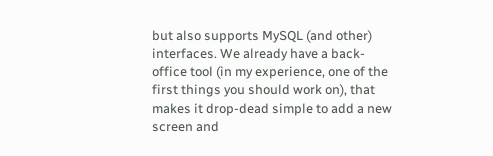but also supports MySQL (and other) interfaces. We already have a back-office tool (in my experience, one of the first things you should work on), that makes it drop-dead simple to add a new screen and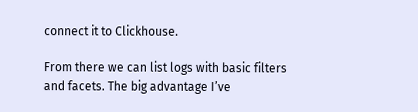connect it to Clickhouse.

From there we can list logs with basic filters and facets. The big advantage I’ve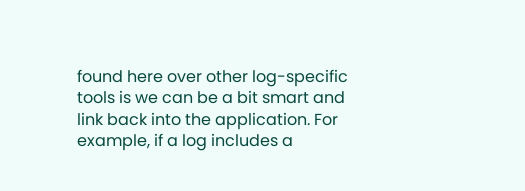found here over other log-specific tools is we can be a bit smart and link back into the application. For example, if a log includes a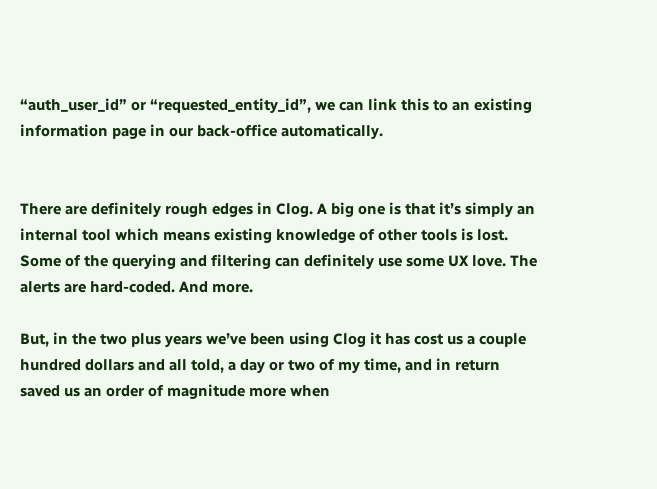“auth_user_id” or “requested_entity_id”, we can link this to an existing information page in our back-office automatically.


There are definitely rough edges in Clog. A big one is that it’s simply an internal tool which means existing knowledge of other tools is lost. Some of the querying and filtering can definitely use some UX love. The alerts are hard-coded. And more.

But, in the two plus years we’ve been using Clog it has cost us a couple hundred dollars and all told, a day or two of my time, and in return saved us an order of magnitude more when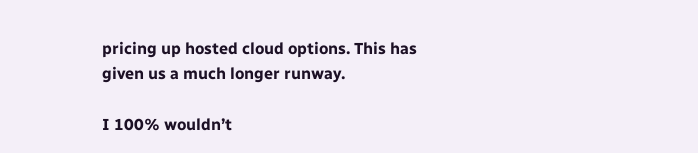pricing up hosted cloud options. This has given us a much longer runway.

I 100% wouldn’t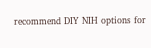recommend DIY NIH options for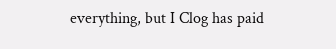everything, but I Clog has paid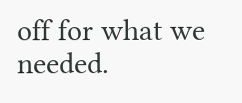off for what we needed.